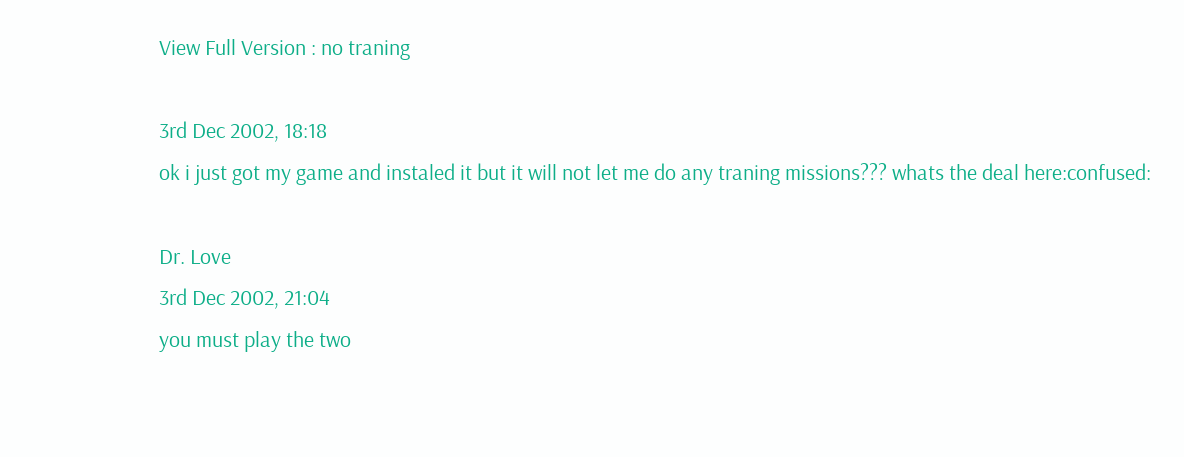View Full Version : no traning

3rd Dec 2002, 18:18
ok i just got my game and instaled it but it will not let me do any traning missions??? whats the deal here:confused:

Dr. Love
3rd Dec 2002, 21:04
you must play the two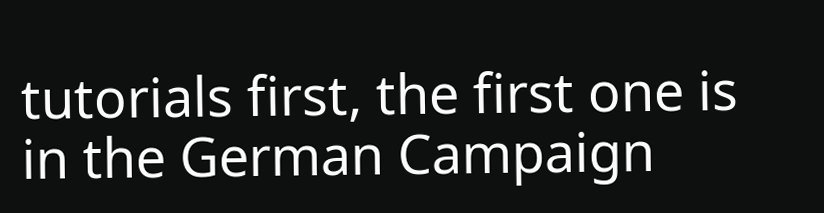tutorials first, the first one is in the German Campaign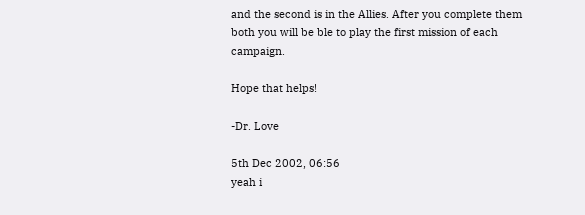and the second is in the Allies. After you complete them both you will be ble to play the first mission of each campaign.

Hope that helps!

-Dr. Love

5th Dec 2002, 06:56
yeah i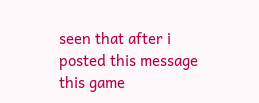seen that after i posted this message this game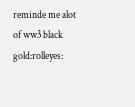reminde me alot of ww3 black gold:rolleyes: